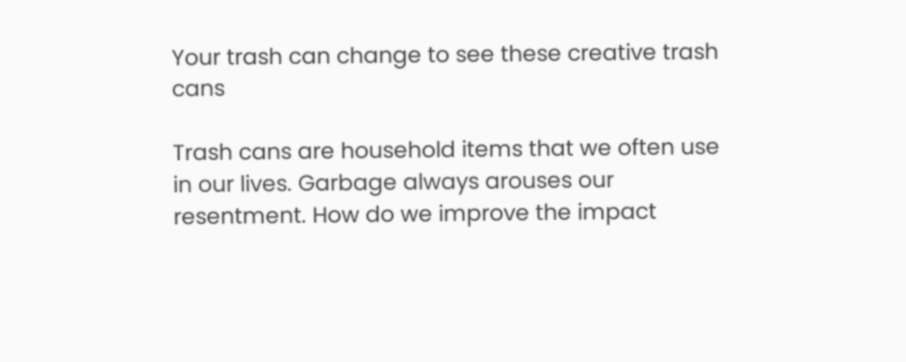Your trash can change to see these creative trash cans

Trash cans are household items that we often use in our lives. Garbage always arouses our resentment. How do we improve the impact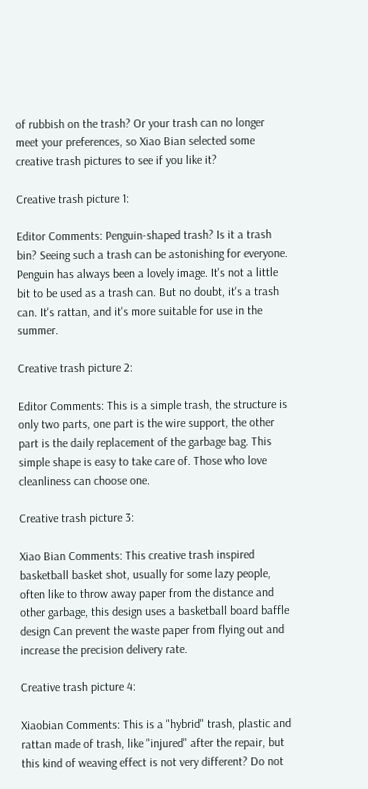of rubbish on the trash? Or your trash can no longer meet your preferences, so Xiao Bian selected some creative trash pictures to see if you like it?

Creative trash picture 1:

Editor Comments: Penguin-shaped trash? Is it a trash bin? Seeing such a trash can be astonishing for everyone. Penguin has always been a lovely image. It's not a little bit to be used as a trash can. But no doubt, it's a trash can. It's rattan, and it's more suitable for use in the summer.

Creative trash picture 2:

Editor Comments: This is a simple trash, the structure is only two parts, one part is the wire support, the other part is the daily replacement of the garbage bag. This simple shape is easy to take care of. Those who love cleanliness can choose one.

Creative trash picture 3:

Xiao Bian Comments: This creative trash inspired basketball basket shot, usually for some lazy people, often like to throw away paper from the distance and other garbage, this design uses a basketball board baffle design Can prevent the waste paper from flying out and increase the precision delivery rate.

Creative trash picture 4:

Xiaobian Comments: This is a "hybrid" trash, plastic and rattan made of trash, like "injured" after the repair, but this kind of weaving effect is not very different? Do not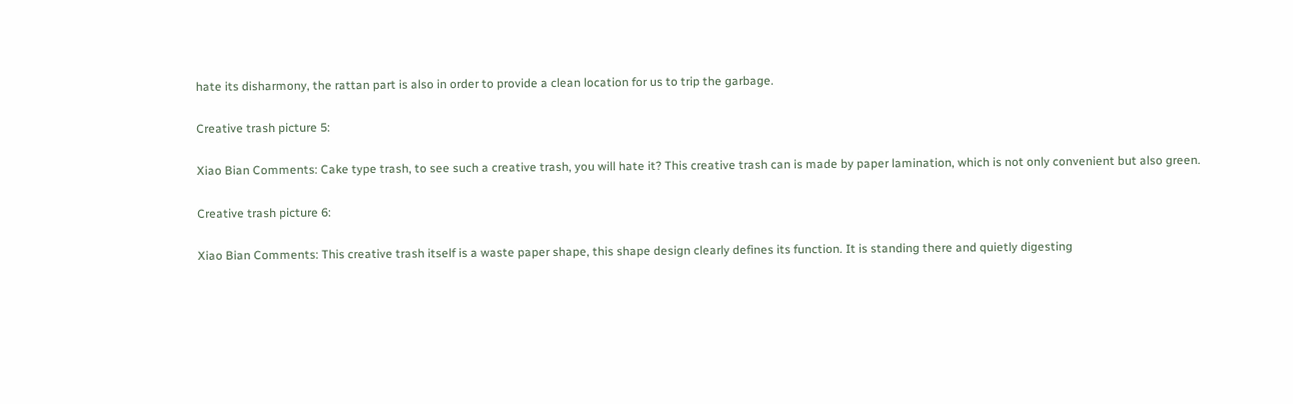hate its disharmony, the rattan part is also in order to provide a clean location for us to trip the garbage.

Creative trash picture 5:

Xiao Bian Comments: Cake type trash, to see such a creative trash, you will hate it? This creative trash can is made by paper lamination, which is not only convenient but also green.

Creative trash picture 6:

Xiao Bian Comments: This creative trash itself is a waste paper shape, this shape design clearly defines its function. It is standing there and quietly digesting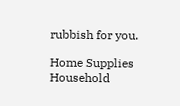rubbish for you.

Home Supplies Household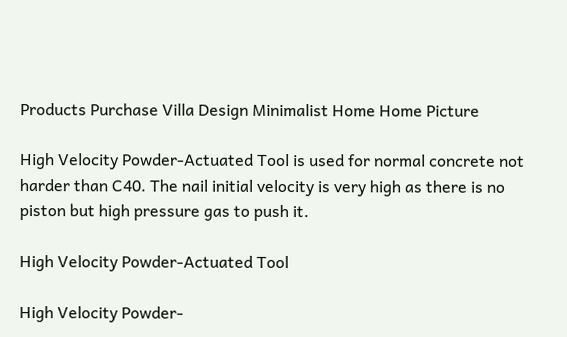Products Purchase Villa Design Minimalist Home Home Picture

High Velocity Powder-Actuated Tool is used for normal concrete not harder than C40. The nail initial velocity is very high as there is no piston but high pressure gas to push it.

High Velocity Powder-Actuated Tool

High Velocity Powder-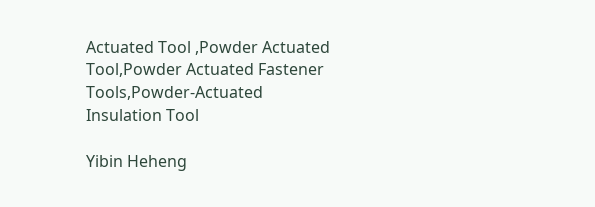Actuated Tool ,Powder Actuated Tool,Powder Actuated Fastener Tools,Powder-Actuated Insulation Tool

Yibin Heheng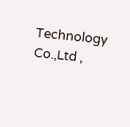Technology Co.,Ltd ,